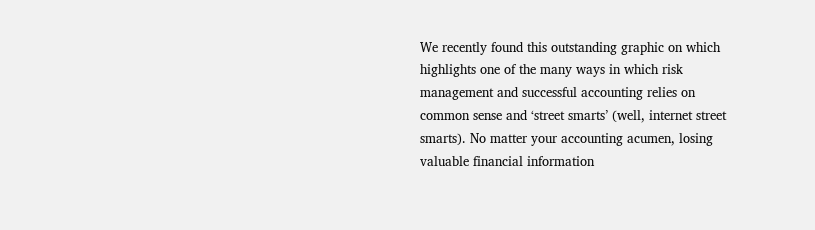We recently found this outstanding graphic on which highlights one of the many ways in which risk management and successful accounting relies on common sense and ‘street smarts’ (well, internet street smarts). No matter your accounting acumen, losing valuable financial information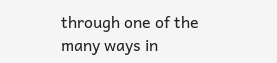through one of the many ways in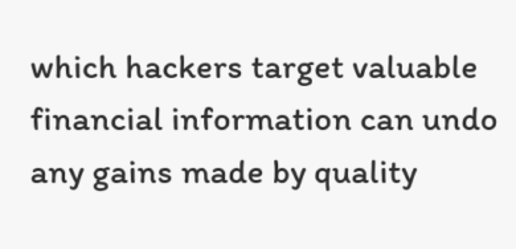which hackers target valuable financial information can undo any gains made by quality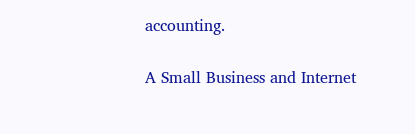accounting.

A Small Business and Internet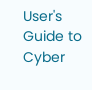User's Guide to Cyber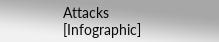Attacks [Infographic]